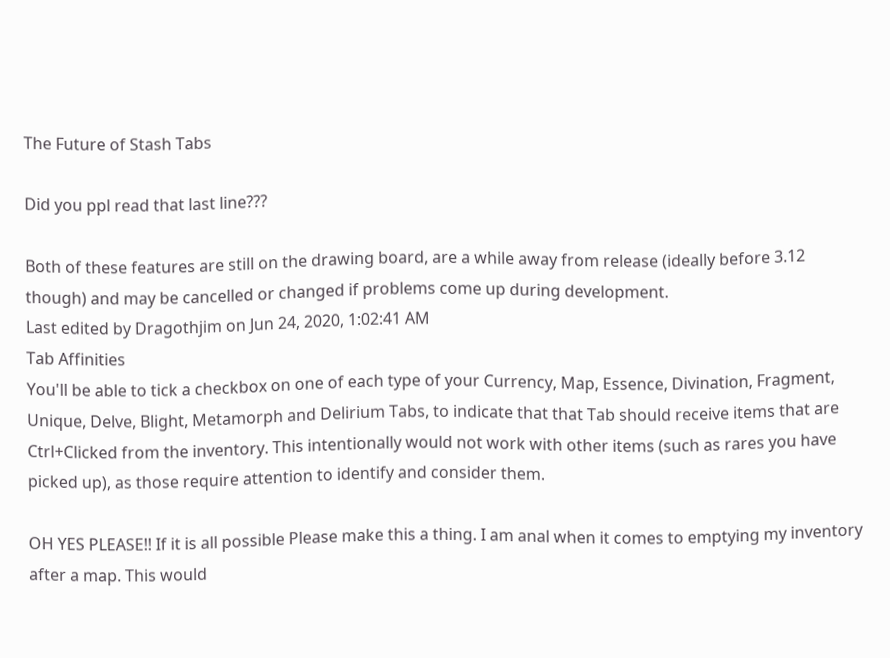The Future of Stash Tabs

Did you ppl read that last line???

Both of these features are still on the drawing board, are a while away from release (ideally before 3.12 though) and may be cancelled or changed if problems come up during development.
Last edited by Dragothjim on Jun 24, 2020, 1:02:41 AM
Tab Affinities
You'll be able to tick a checkbox on one of each type of your Currency, Map, Essence, Divination, Fragment, Unique, Delve, Blight, Metamorph and Delirium Tabs, to indicate that that Tab should receive items that are Ctrl+Clicked from the inventory. This intentionally would not work with other items (such as rares you have picked up), as those require attention to identify and consider them.

OH YES PLEASE!! If it is all possible Please make this a thing. I am anal when it comes to emptying my inventory after a map. This would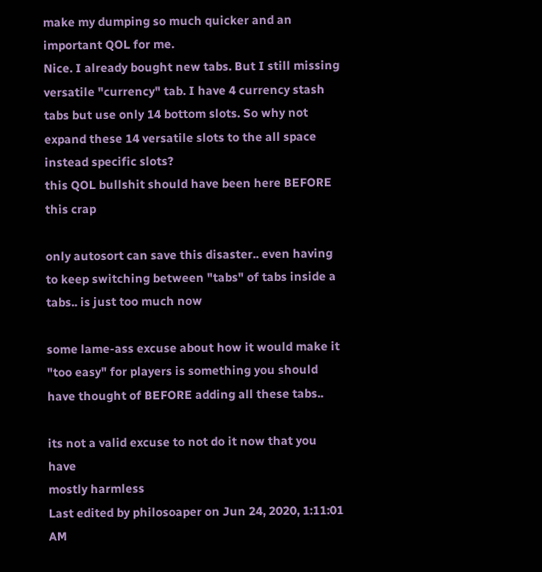make my dumping so much quicker and an important QOL for me.
Nice. I already bought new tabs. But I still missing versatile "currency" tab. I have 4 currency stash tabs but use only 14 bottom slots. So why not expand these 14 versatile slots to the all space instead specific slots?
this QOL bullshit should have been here BEFORE this crap

only autosort can save this disaster.. even having to keep switching between "tabs" of tabs inside a tabs.. is just too much now

some lame-ass excuse about how it would make it "too easy" for players is something you should have thought of BEFORE adding all these tabs..

its not a valid excuse to not do it now that you have
mostly harmless
Last edited by philosoaper on Jun 24, 2020, 1:11:01 AM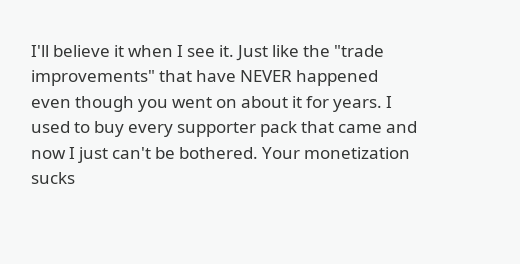I'll believe it when I see it. Just like the "trade improvements" that have NEVER happened even though you went on about it for years. I used to buy every supporter pack that came and now I just can't be bothered. Your monetization sucks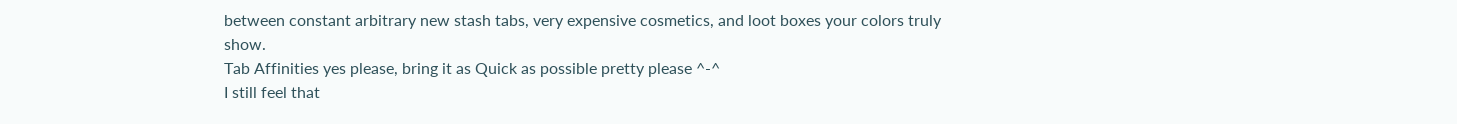between constant arbitrary new stash tabs, very expensive cosmetics, and loot boxes your colors truly show.
Tab Affinities yes please, bring it as Quick as possible pretty please ^-^
I still feel that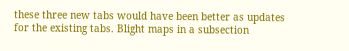these three new tabs would have been better as updates for the existing tabs. Blight maps in a subsection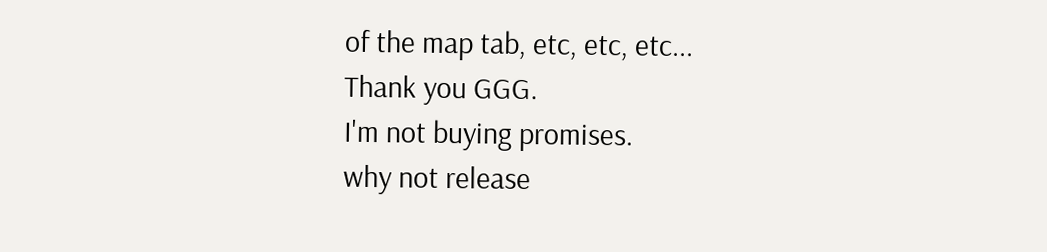of the map tab, etc, etc, etc...
Thank you GGG.
I'm not buying promises.
why not release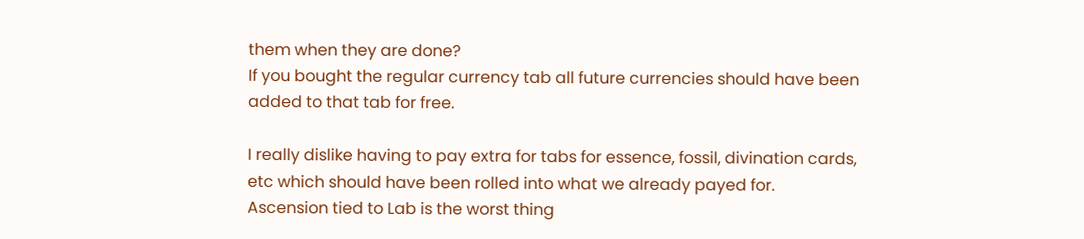them when they are done?
If you bought the regular currency tab all future currencies should have been added to that tab for free.

I really dislike having to pay extra for tabs for essence, fossil, divination cards, etc which should have been rolled into what we already payed for.
Ascension tied to Lab is the worst thing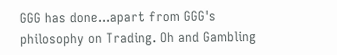GGG has done...apart from GGG's philosophy on Trading. Oh and Gambling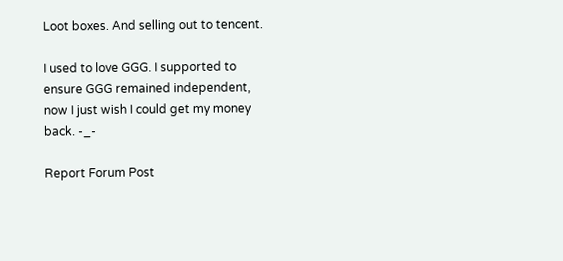Loot boxes. And selling out to tencent.

I used to love GGG. I supported to ensure GGG remained independent, now I just wish I could get my money back. -_-

Report Forum Post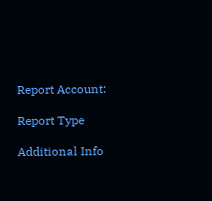Report Account:

Report Type

Additional Info